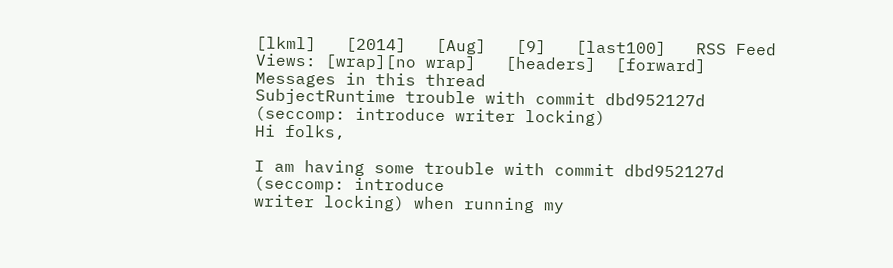[lkml]   [2014]   [Aug]   [9]   [last100]   RSS Feed
Views: [wrap][no wrap]   [headers]  [forward]
Messages in this thread
SubjectRuntime trouble with commit dbd952127d (seccomp: introduce writer locking)
Hi folks,

I am having some trouble with commit dbd952127d (seccomp: introduce
writer locking) when running my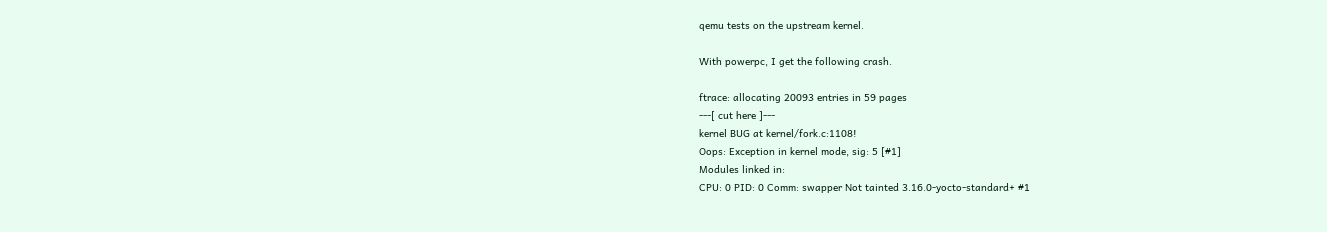qemu tests on the upstream kernel.

With powerpc, I get the following crash.

ftrace: allocating 20093 entries in 59 pages
---[ cut here ]---
kernel BUG at kernel/fork.c:1108!
Oops: Exception in kernel mode, sig: 5 [#1]
Modules linked in:
CPU: 0 PID: 0 Comm: swapper Not tainted 3.16.0-yocto-standard+ #1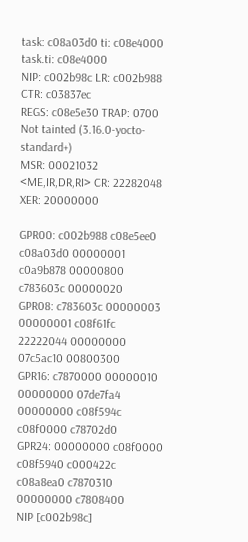task: c08a03d0 ti: c08e4000 task.ti: c08e4000
NIP: c002b98c LR: c002b988 CTR: c03837ec
REGS: c08e5e30 TRAP: 0700 Not tainted (3.16.0-yocto-standard+)
MSR: 00021032 <ME,IR,DR,RI> CR: 22282048 XER: 20000000

GPR00: c002b988 c08e5ee0 c08a03d0 00000001 c0a9b878 00000800 c783603c 00000020
GPR08: c783603c 00000003 00000001 c08f61fc 22222044 00000000 07c5ac10 00800300
GPR16: c7870000 00000010 00000000 07de7fa4 00000000 c08f594c c08f0000 c78702d0
GPR24: 00000000 c08f0000 c08f5940 c000422c c08a8ea0 c7870310 00000000 c7808400
NIP [c002b98c]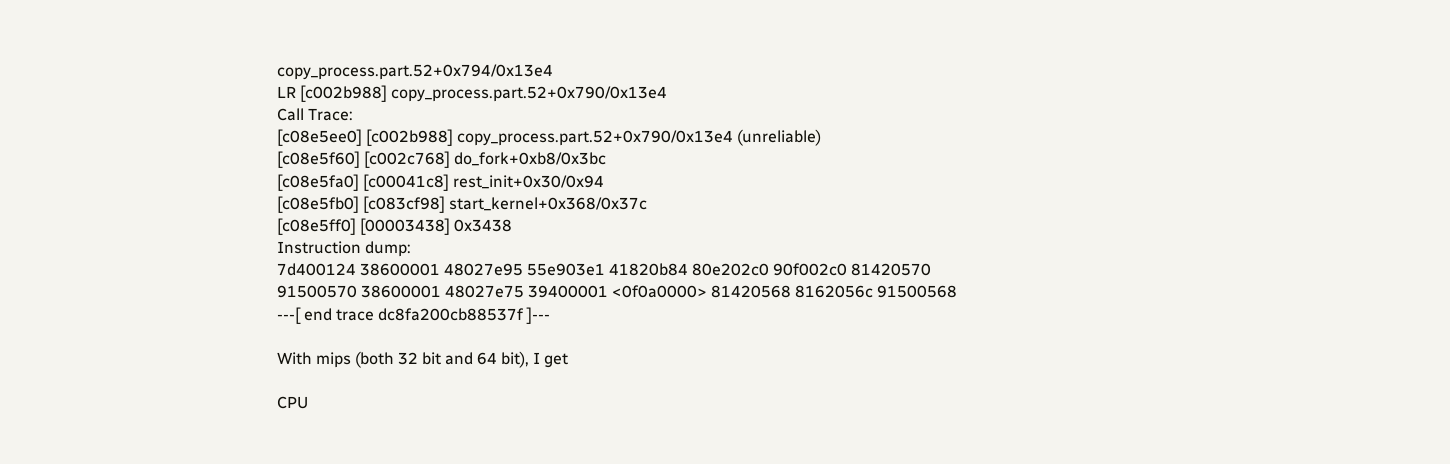copy_process.part.52+0x794/0x13e4
LR [c002b988] copy_process.part.52+0x790/0x13e4
Call Trace:
[c08e5ee0] [c002b988] copy_process.part.52+0x790/0x13e4 (unreliable)
[c08e5f60] [c002c768] do_fork+0xb8/0x3bc
[c08e5fa0] [c00041c8] rest_init+0x30/0x94
[c08e5fb0] [c083cf98] start_kernel+0x368/0x37c
[c08e5ff0] [00003438] 0x3438
Instruction dump:
7d400124 38600001 48027e95 55e903e1 41820b84 80e202c0 90f002c0 81420570
91500570 38600001 48027e75 39400001 <0f0a0000> 81420568 8162056c 91500568
---[ end trace dc8fa200cb88537f ]---

With mips (both 32 bit and 64 bit), I get

CPU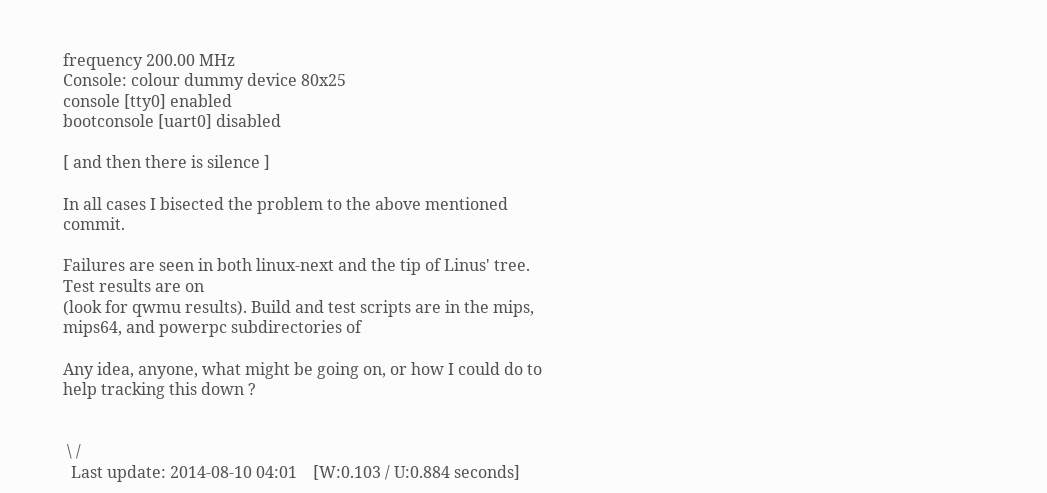frequency 200.00 MHz
Console: colour dummy device 80x25
console [tty0] enabled
bootconsole [uart0] disabled

[ and then there is silence ]

In all cases I bisected the problem to the above mentioned commit.

Failures are seen in both linux-next and the tip of Linus' tree.
Test results are on
(look for qwmu results). Build and test scripts are in the mips,
mips64, and powerpc subdirectories of

Any idea, anyone, what might be going on, or how I could do to
help tracking this down ?


 \ /
  Last update: 2014-08-10 04:01    [W:0.103 / U:0.884 seconds]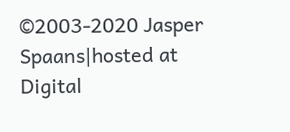©2003-2020 Jasper Spaans|hosted at Digital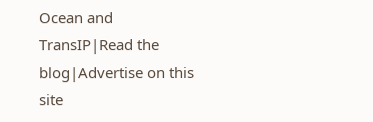Ocean and TransIP|Read the blog|Advertise on this site